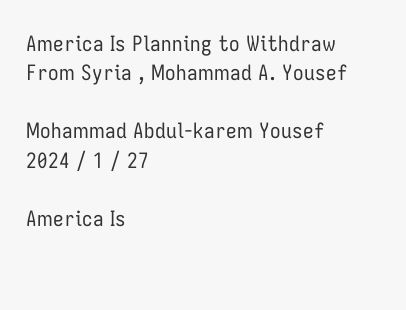America Is Planning to Withdraw From Syria , Mohammad A. Yousef

Mohammad Abdul-karem Yousef
2024 / 1 / 27

America Is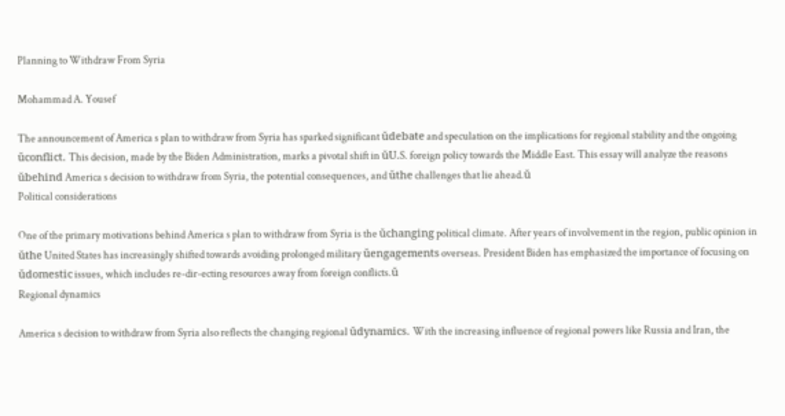Planning to Withdraw From Syria

Mohammad A. Yousef

The announcement of America s plan to withdraw from Syria has sparked significant ŭdebate and speculation on the implications for regional stability and the ongoing ŭconflict. This decision, made by the Biden Administration, marks a pivotal shift in ŭU.S. foreign policy towards the Middle East. This essay will analyze the reasons ŭbehind America s decision to withdraw from Syria, the potential consequences, and ŭthe challenges that lie ahead.ŭ
Political considerations

One of the primary motivations behind America s plan to withdraw from Syria is the ŭchanging political climate. After years of involvement in the region, public opinion in ŭthe United States has increasingly shifted towards avoiding prolonged military ŭengagements overseas. President Biden has emphasized the importance of focusing on ŭdomestic issues, which includes re-dir-ecting resources away from foreign conflicts.ŭ
Regional dynamics

America s decision to withdraw from Syria also reflects the changing regional ŭdynamics. With the increasing influence of regional powers like Russia and Iran, the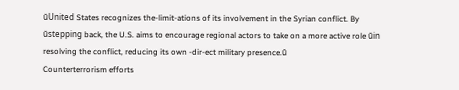ŭUnited States recognizes the-limit-ations of its involvement in the Syrian conflict. By ŭstepping back, the U.S. aims to encourage regional actors to take on a more active role ŭin resolving the conflict, reducing its own -dir-ect military presence.ŭ
Counterterrorism efforts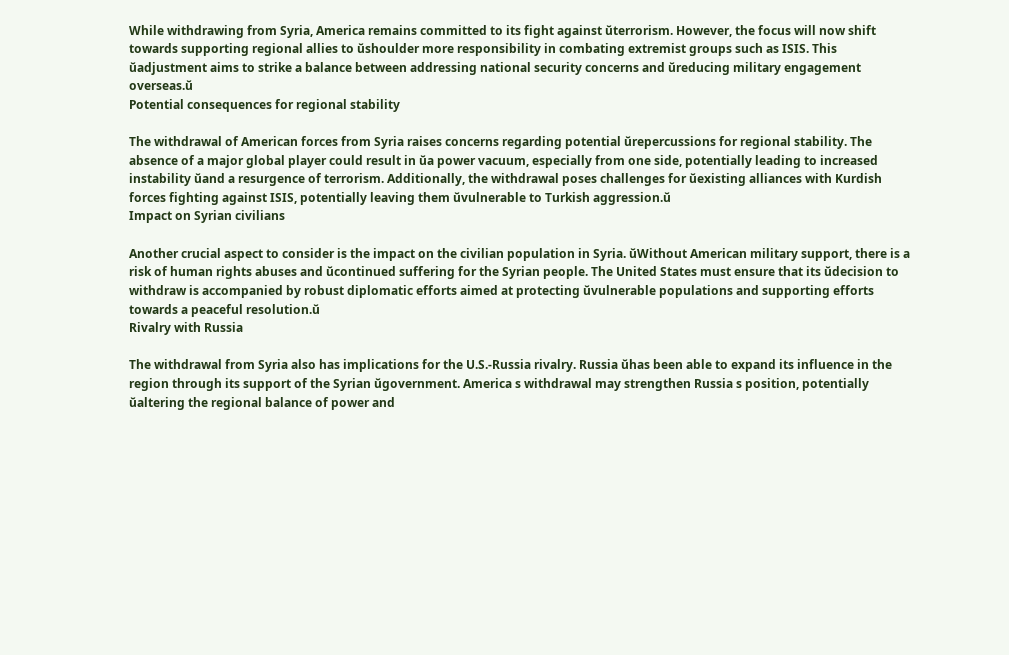While withdrawing from Syria, America remains committed to its fight against ŭterrorism. However, the focus will now shift towards supporting regional allies to ŭshoulder more responsibility in combating extremist groups such as ISIS. This ŭadjustment aims to strike a balance between addressing national security concerns and ŭreducing military engagement overseas.ŭ
Potential consequences for regional stability

The withdrawal of American forces from Syria raises concerns regarding potential ŭrepercussions for regional stability. The absence of a major global player could result in ŭa power vacuum, especially from one side, potentially leading to increased instability ŭand a resurgence of terrorism. Additionally, the withdrawal poses challenges for ŭexisting alliances with Kurdish forces fighting against ISIS, potentially leaving them ŭvulnerable to Turkish aggression.ŭ
Impact on Syrian civilians

Another crucial aspect to consider is the impact on the civilian population in Syria. ŭWithout American military support, there is a risk of human rights abuses and ŭcontinued suffering for the Syrian people. The United States must ensure that its ŭdecision to withdraw is accompanied by robust diplomatic efforts aimed at protecting ŭvulnerable populations and supporting efforts towards a peaceful resolution.ŭ
Rivalry with Russia

The withdrawal from Syria also has implications for the U.S.-Russia rivalry. Russia ŭhas been able to expand its influence in the region through its support of the Syrian ŭgovernment. America s withdrawal may strengthen Russia s position, potentially ŭaltering the regional balance of power and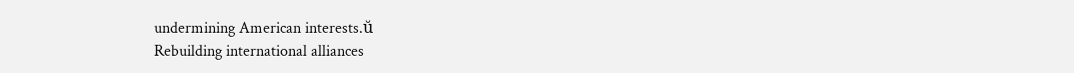undermining American interests.ŭ
Rebuilding international alliances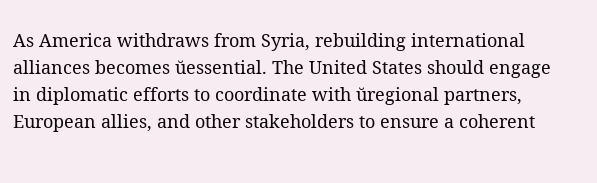As America withdraws from Syria, rebuilding international alliances becomes ŭessential. The United States should engage in diplomatic efforts to coordinate with ŭregional partners, European allies, and other stakeholders to ensure a coherent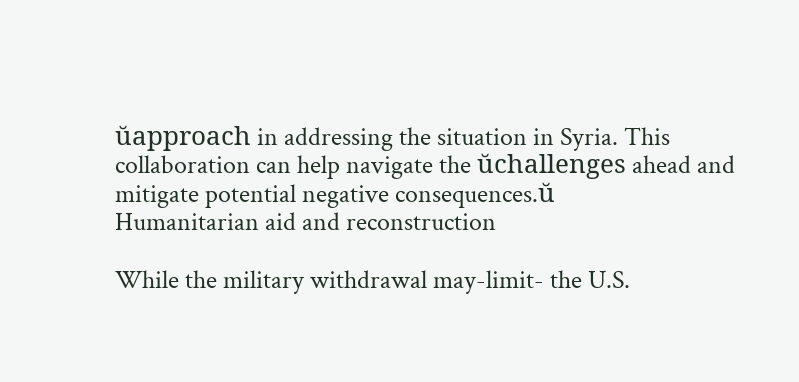ŭapproach in addressing the situation in Syria. This collaboration can help navigate the ŭchallenges ahead and mitigate potential negative consequences.ŭ
Humanitarian aid and reconstruction

While the military withdrawal may-limit- the U.S.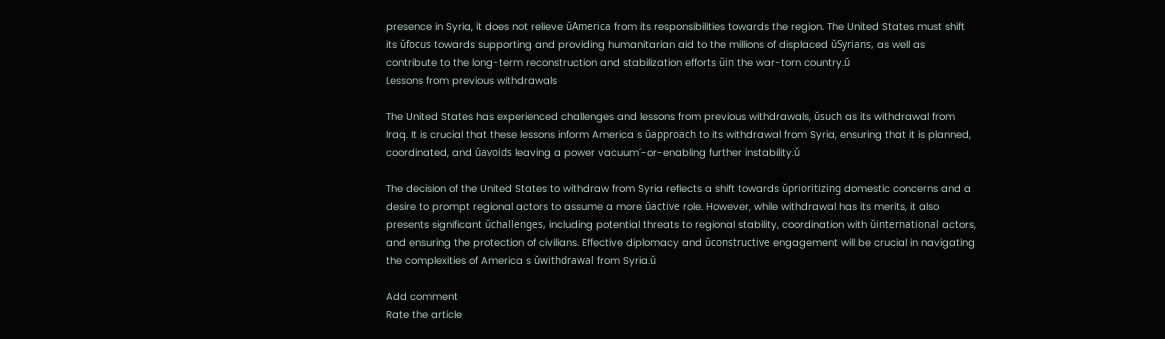presence in Syria, it does not relieve ŭAmerica from its responsibilities towards the region. The United States must shift its ŭfocus towards supporting and providing humanitarian aid to the millions of displaced ŭSyrians, as well as contribute to the long-term reconstruction and stabilization efforts ŭin the war-torn country.ŭ
Lessons from previous withdrawals

The United States has experienced challenges and lessons from previous withdrawals, ŭsuch as its withdrawal from Iraq. It is crucial that these lessons inform America s ŭapproach to its withdrawal from Syria, ensuring that it is planned, coordinated, and ŭavoids leaving a power vacuum´-or-enabling further instability.ŭ

The decision of the United States to withdraw from Syria reflects a shift towards ŭprioritizing domestic concerns and a desire to prompt regional actors to assume a more ŭactive role. However, while withdrawal has its merits, it also presents significant ŭchallenges, including potential threats to regional stability, coordination with ŭinternational actors, and ensuring the protection of civilians. Effective diplomacy and ŭconstructive engagement will be crucial in navigating the complexities of America s ŭwithdrawal from Syria.ŭ

Add comment
Rate the article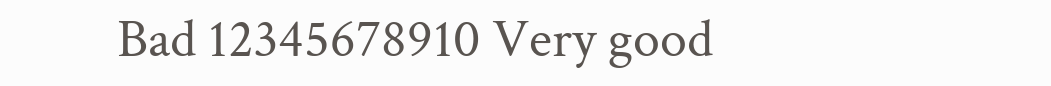Bad 12345678910 Very good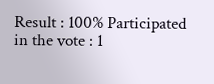Result : 100% Participated in the vote : 1